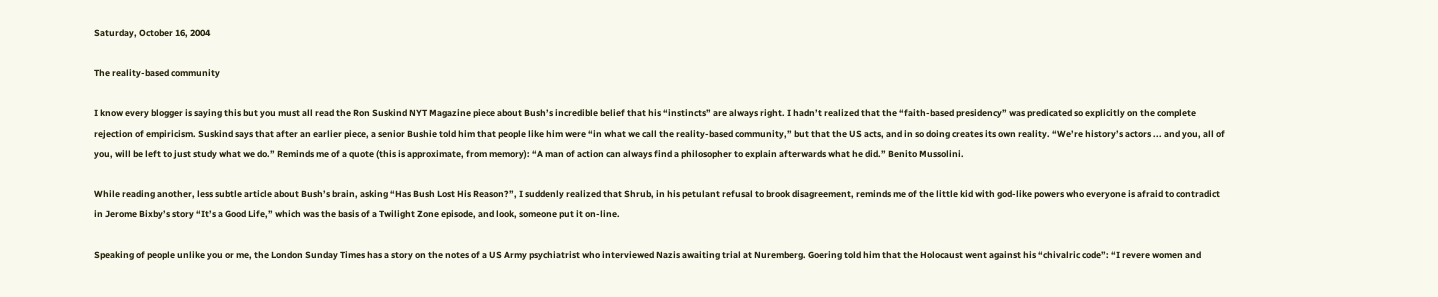Saturday, October 16, 2004

The reality-based community

I know every blogger is saying this but you must all read the Ron Suskind NYT Magazine piece about Bush’s incredible belief that his “instincts” are always right. I hadn’t realized that the “faith-based presidency” was predicated so explicitly on the complete rejection of empiricism. Suskind says that after an earlier piece, a senior Bushie told him that people like him were “in what we call the reality-based community,” but that the US acts, and in so doing creates its own reality. “We’re history’s actors ... and you, all of you, will be left to just study what we do.” Reminds me of a quote (this is approximate, from memory): “A man of action can always find a philosopher to explain afterwards what he did.” Benito Mussolini.

While reading another, less subtle article about Bush’s brain, asking “Has Bush Lost His Reason?”, I suddenly realized that Shrub, in his petulant refusal to brook disagreement, reminds me of the little kid with god-like powers who everyone is afraid to contradict in Jerome Bixby’s story “It’s a Good Life,” which was the basis of a Twilight Zone episode, and look, someone put it on-line.

Speaking of people unlike you or me, the London Sunday Times has a story on the notes of a US Army psychiatrist who interviewed Nazis awaiting trial at Nuremberg. Goering told him that the Holocaust went against his “chivalric code”: “I revere women and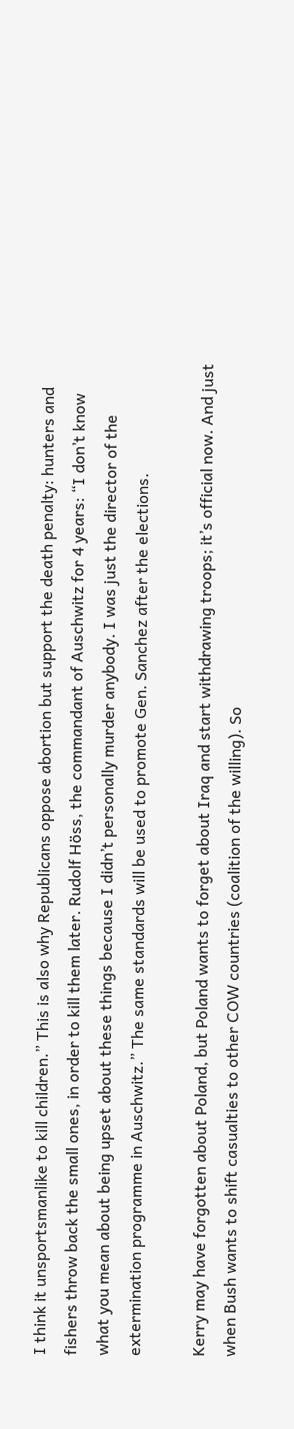I think it unsportsmanlike to kill children.” This is also why Republicans oppose abortion but support the death penalty: hunters and fishers throw back the small ones, in order to kill them later. Rudolf Höss, the commandant of Auschwitz for 4 years: “I don’t know what you mean about being upset about these things because I didn’t personally murder anybody. I was just the director of the extermination programme in Auschwitz.” The same standards will be used to promote Gen. Sanchez after the elections.

Kerry may have forgotten about Poland, but Poland wants to forget about Iraq and start withdrawing troops; it’s official now. And just when Bush wants to shift casualties to other COW countries (coalition of the willing). So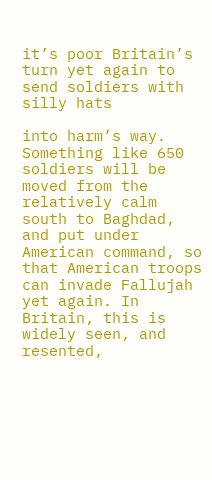it’s poor Britain’s turn yet again to send soldiers with silly hats

into harm’s way. Something like 650 soldiers will be moved from the relatively calm south to Baghdad, and put under American command, so that American troops can invade Fallujah yet again. In Britain, this is widely seen, and resented,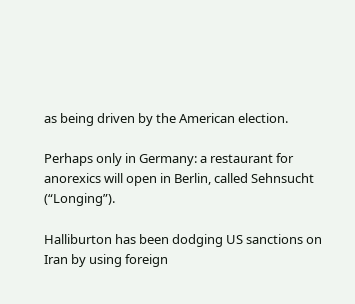as being driven by the American election.

Perhaps only in Germany: a restaurant for anorexics will open in Berlin, called Sehnsucht (“Longing”).

Halliburton has been dodging US sanctions on Iran by using foreign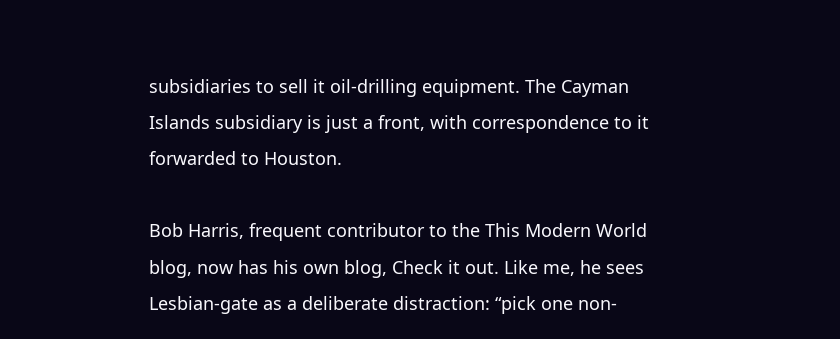subsidiaries to sell it oil-drilling equipment. The Cayman Islands subsidiary is just a front, with correspondence to it forwarded to Houston.

Bob Harris, frequent contributor to the This Modern World blog, now has his own blog, Check it out. Like me, he sees Lesbian-gate as a deliberate distraction: “pick one non-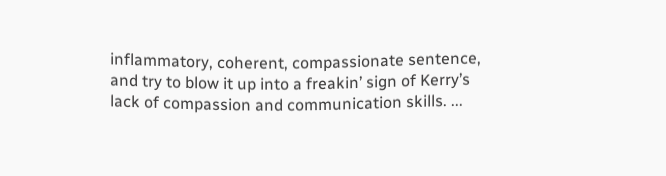inflammatory, coherent, compassionate sentence, and try to blow it up into a freakin’ sign of Kerry’s lack of compassion and communication skills. ...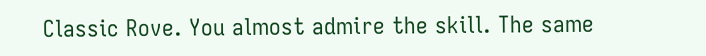Classic Rove. You almost admire the skill. The same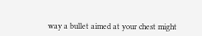way a bullet aimed at your chest might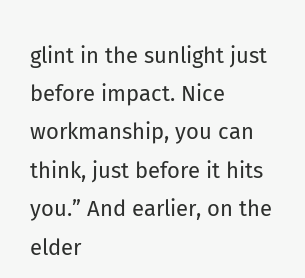glint in the sunlight just before impact. Nice workmanship, you can think, just before it hits you.” And earlier, on the elder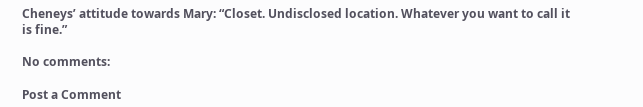Cheneys’ attitude towards Mary: “Closet. Undisclosed location. Whatever you want to call it is fine.”

No comments:

Post a Comment